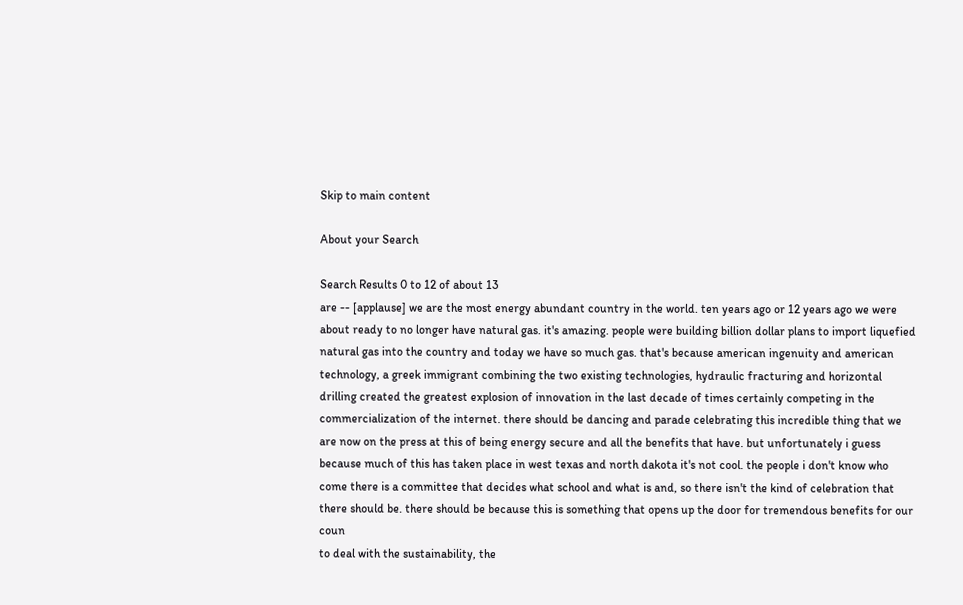Skip to main content

About your Search

Search Results 0 to 12 of about 13
are -- [applause] we are the most energy abundant country in the world. ten years ago or 12 years ago we were about ready to no longer have natural gas. it's amazing. people were building billion dollar plans to import liquefied natural gas into the country and today we have so much gas. that's because american ingenuity and american technology, a greek immigrant combining the two existing technologies, hydraulic fracturing and horizontal drilling created the greatest explosion of innovation in the last decade of times certainly competing in the commercialization of the internet. there should be dancing and parade celebrating this incredible thing that we are now on the press at this of being energy secure and all the benefits that have. but unfortunately i guess because much of this has taken place in west texas and north dakota it's not cool. the people i don't know who come there is a committee that decides what school and what is and, so there isn't the kind of celebration that there should be. there should be because this is something that opens up the door for tremendous benefits for our coun
to deal with the sustainability, the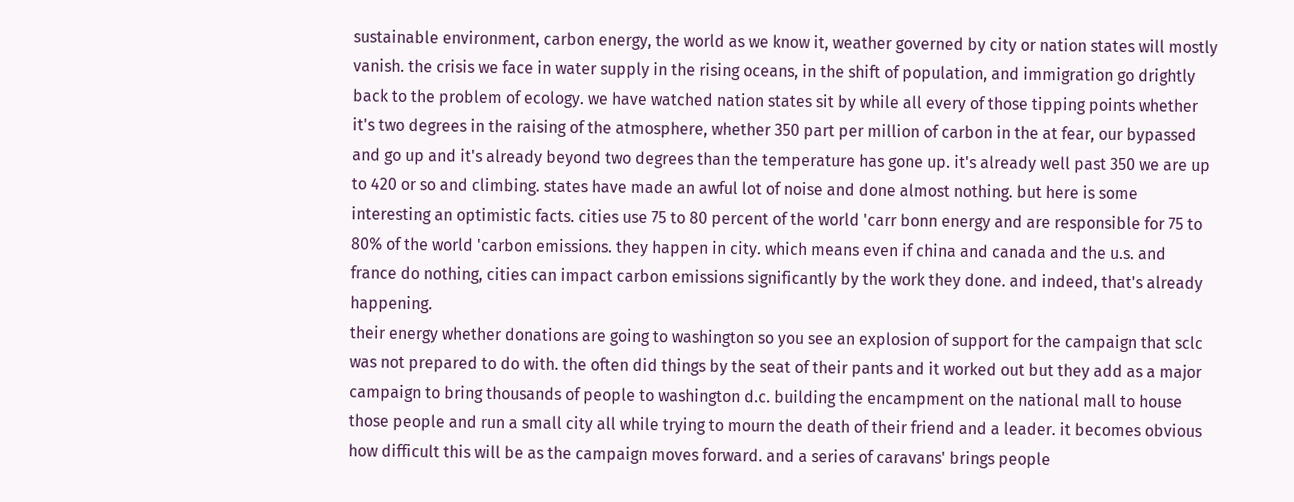sustainable environment, carbon energy, the world as we know it, weather governed by city or nation states will mostly vanish. the crisis we face in water supply in the rising oceans, in the shift of population, and immigration go drightly back to the problem of ecology. we have watched nation states sit by while all every of those tipping points whether it's two degrees in the raising of the atmosphere, whether 350 part per million of carbon in the at fear, our bypassed and go up and it's already beyond two degrees than the temperature has gone up. it's already well past 350 we are up to 420 or so and climbing. states have made an awful lot of noise and done almost nothing. but here is some interesting an optimistic facts. cities use 75 to 80 percent of the world 'carr bonn energy and are responsible for 75 to 80% of the world 'carbon emissions. they happen in city. which means even if china and canada and the u.s. and france do nothing, cities can impact carbon emissions significantly by the work they done. and indeed, that's already happening.
their energy whether donations are going to washington so you see an explosion of support for the campaign that sclc was not prepared to do with. the often did things by the seat of their pants and it worked out but they add as a major campaign to bring thousands of people to washington d.c. building the encampment on the national mall to house those people and run a small city all while trying to mourn the death of their friend and a leader. it becomes obvious how difficult this will be as the campaign moves forward. and a series of caravans' brings people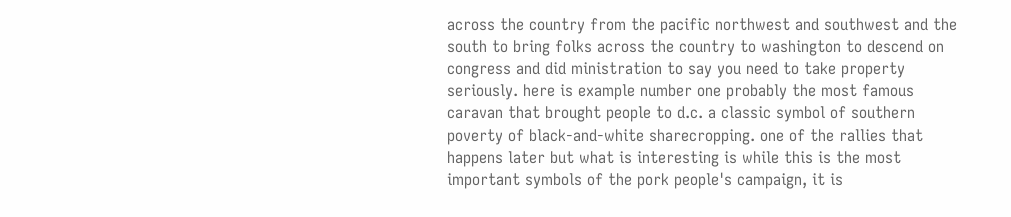across the country from the pacific northwest and southwest and the south to bring folks across the country to washington to descend on congress and did ministration to say you need to take property seriously. here is example number one probably the most famous caravan that brought people to d.c. a classic symbol of southern poverty of black-and-white sharecropping. one of the rallies that happens later but what is interesting is while this is the most important symbols of the pork people's campaign, it is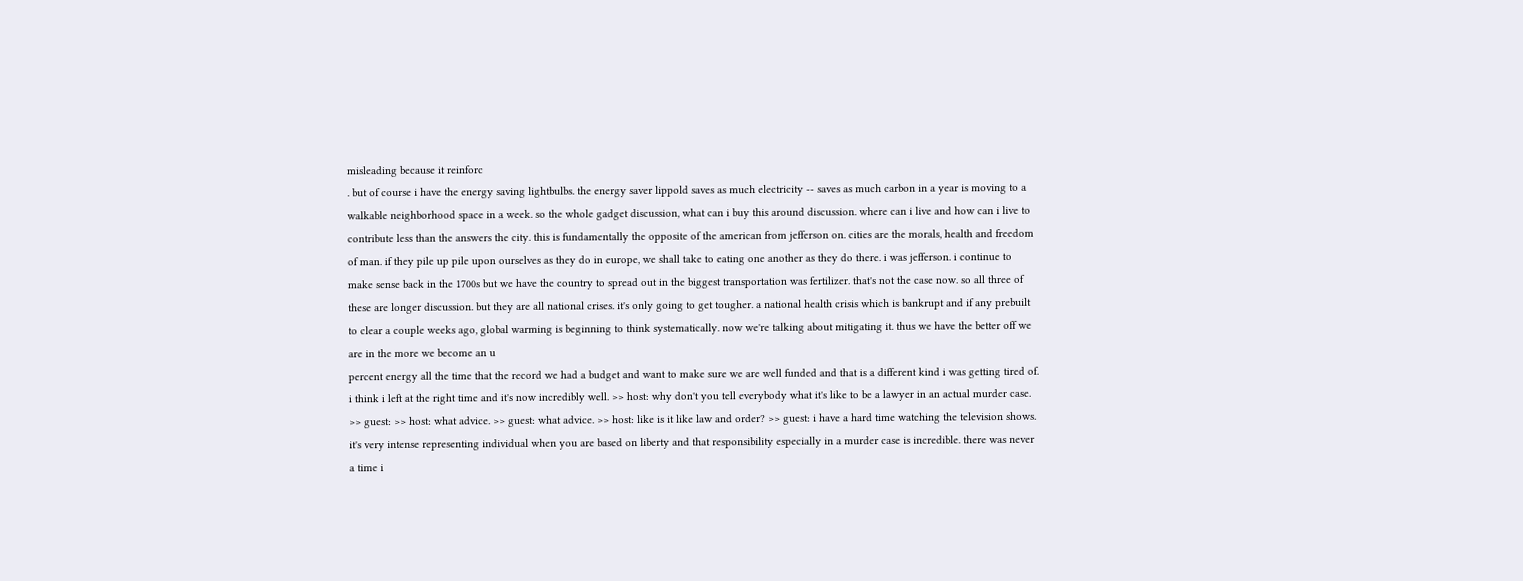misleading because it reinforc
. but of course i have the energy saving lightbulbs. the energy saver lippold saves as much electricity -- saves as much carbon in a year is moving to a walkable neighborhood space in a week. so the whole gadget discussion, what can i buy this around discussion. where can i live and how can i live to contribute less than the answers the city. this is fundamentally the opposite of the american from jefferson on. cities are the morals, health and freedom of man. if they pile up pile upon ourselves as they do in europe, we shall take to eating one another as they do there. i was jefferson. i continue to make sense back in the 1700s but we have the country to spread out in the biggest transportation was fertilizer. that's not the case now. so all three of these are longer discussion. but they are all national crises. it's only going to get tougher. a national health crisis which is bankrupt and if any prebuilt to clear a couple weeks ago, global warming is beginning to think systematically. now we're talking about mitigating it. thus we have the better off we are in the more we become an u
percent energy all the time that the record we had a budget and want to make sure we are well funded and that is a different kind i was getting tired of. i think i left at the right time and it's now incredibly well. >> host: why don't you tell everybody what it's like to be a lawyer in an actual murder case. >> guest: >> host: what advice. >> guest: what advice. >> host: like is it like law and order? >> guest: i have a hard time watching the television shows. it's very intense representing individual when you are based on liberty and that responsibility especially in a murder case is incredible. there was never a time i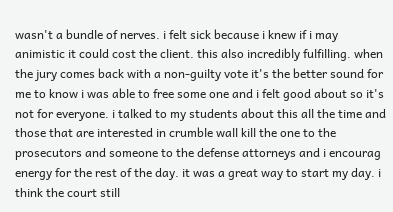wasn't a bundle of nerves. i felt sick because i knew if i may animistic it could cost the client. this also incredibly fulfilling. when the jury comes back with a non-guilty vote it's the better sound for me to know i was able to free some one and i felt good about so it's not for everyone. i talked to my students about this all the time and those that are interested in crumble wall kill the one to the prosecutors and someone to the defense attorneys and i encourag
energy for the rest of the day. it was a great way to start my day. i think the court still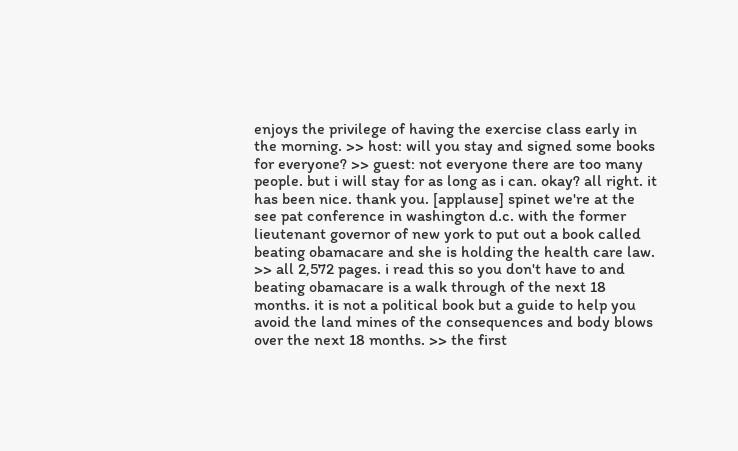enjoys the privilege of having the exercise class early in the morning. >> host: will you stay and signed some books for everyone? >> guest: not everyone there are too many people. but i will stay for as long as i can. okay? all right. it has been nice. thank you. [applause] spinet we're at the see pat conference in washington d.c. with the former lieutenant governor of new york to put out a book called beating obamacare and she is holding the health care law. >> all 2,572 pages. i read this so you don't have to and beating obamacare is a walk through of the next 18 months. it is not a political book but a guide to help you avoid the land mines of the consequences and body blows over the next 18 months. >> the first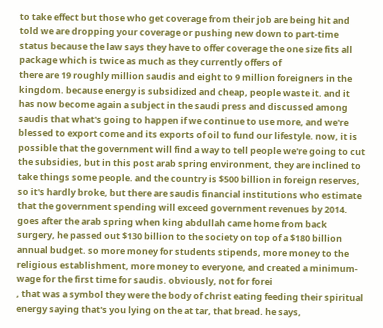to take effect but those who get coverage from their job are being hit and told we are dropping your coverage or pushing new down to part-time status because the law says they have to offer coverage the one size fits all package which is twice as much as they currently offers of
there are 19 roughly million saudis and eight to 9 million foreigners in the kingdom. because energy is subsidized and cheap, people waste it. and it has now become again a subject in the saudi press and discussed among saudis that what's going to happen if we continue to use more, and we're blessed to export come and its exports of oil to fund our lifestyle. now, it is possible that the government will find a way to tell people we're going to cut the subsidies, but in this post arab spring environment, they are inclined to take things some people. and the country is $500 billion in foreign reserves, so it's hardly broke, but there are saudis financial institutions who estimate that the government spending will exceed government revenues by 2014. goes after the arab spring when king abdullah came home from back surgery, he passed out $130 billion to the society on top of a $180 billion annual budget. so more money for students stipends, more money to the religious establishment, more money to everyone, and created a minimum-wage for the first time for saudis. obviously, not for forei
, that was a symbol they were the body of christ eating feeding their spiritual energy saying that's you lying on the at tar, that bread. he says,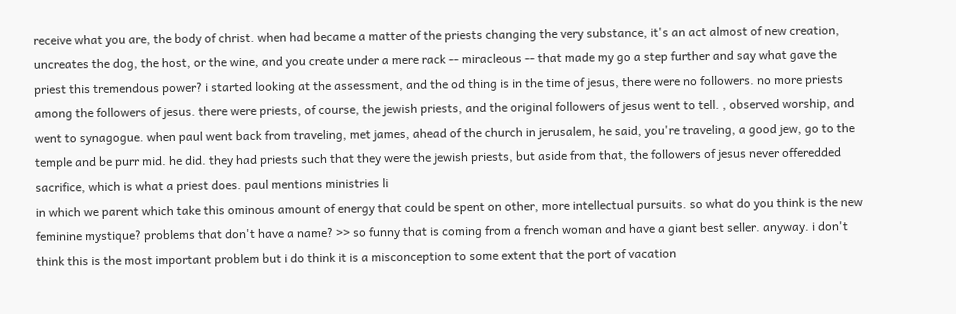receive what you are, the body of christ. when had became a matter of the priests changing the very substance, it's an act almost of new creation, uncreates the dog, the host, or the wine, and you create under a mere rack -- miracleous -- that made my go a step further and say what gave the priest this tremendous power? i started looking at the assessment, and the od thing is in the time of jesus, there were no followers. no more priests among the followers of jesus. there were priests, of course, the jewish priests, and the original followers of jesus went to tell. , observed worship, and went to synagogue. when paul went back from traveling, met james, ahead of the church in jerusalem, he said, you're traveling, a good jew, go to the temple and be purr mid. he did. they had priests such that they were the jewish priests, but aside from that, the followers of jesus never offeredded sacrifice, which is what a priest does. paul mentions ministries li
in which we parent which take this ominous amount of energy that could be spent on other, more intellectual pursuits. so what do you think is the new feminine mystique? problems that don't have a name? >> so funny that is coming from a french woman and have a giant best seller. anyway. i don't think this is the most important problem but i do think it is a misconception to some extent that the port of vacation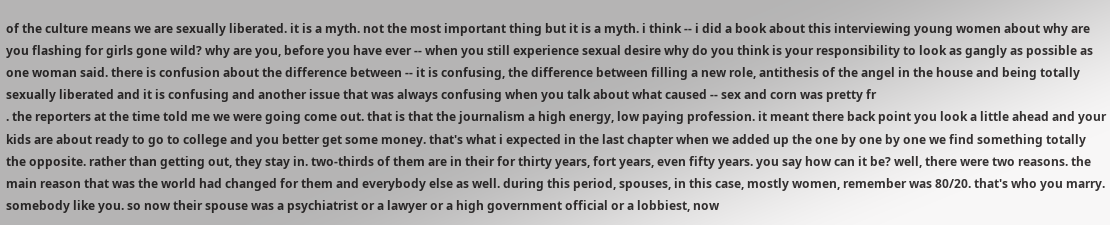of the culture means we are sexually liberated. it is a myth. not the most important thing but it is a myth. i think -- i did a book about this interviewing young women about why are you flashing for girls gone wild? why are you, before you have ever -- when you still experience sexual desire why do you think is your responsibility to look as gangly as possible as one woman said. there is confusion about the difference between -- it is confusing, the difference between filling a new role, antithesis of the angel in the house and being totally sexually liberated and it is confusing and another issue that was always confusing when you talk about what caused -- sex and corn was pretty fr
. the reporters at the time told me we were going come out. that is that the journalism a high energy, low paying profession. it meant there back point you look a little ahead and your kids are about ready to go to college and you better get some money. that's what i expected in the last chapter when we added up the one by one by one we find something totally the opposite. rather than getting out, they stay in. two-thirds of them are in their for thirty years, fort years, even fifty years. you say how can it be? well, there were two reasons. the main reason that was the world had changed for them and everybody else as well. during this period, spouses, in this case, mostly women, remember was 80/20. that's who you marry. somebody like you. so now their spouse was a psychiatrist or a lawyer or a high government official or a lobbiest, now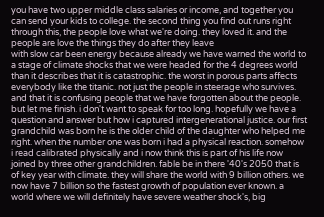you have two upper middle class salaries or income, and together you can send your kids to college. the second thing you find out runs right through this, the people love what we're doing. they loved it. and the people are love the things they do after they leave
with slow car been energy because already we have warned the world to a stage of climate shocks that we were headed for the 4 degrees world than it describes that it is catastrophic. the worst in porous parts affects everybody like the titanic. not just the people in steerage who survives. and that it is confusing people that we have forgotten about the people. but let me finish. i don't want to speak for too long. hopefully we have a question and answer but how i captured intergenerational justice. our first grandchild was born he is the older child of the daughter who helped me right. when the number one was born i had a physical reaction. somehow i read calibrated physically and i now think this is part of his life now joined by three other grandchildren. fable be in there '40's 2050 that is of key year with climate. they will share the world with 9 billion others. we now have 7 billion so the fastest growth of population ever known. a world where we will definitely have severe weather shock's, big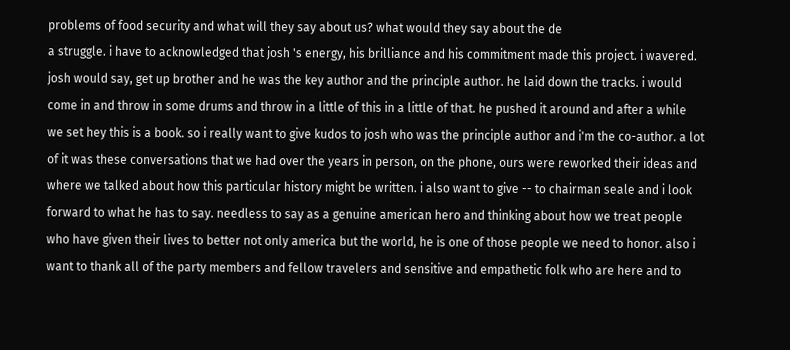problems of food security and what will they say about us? what would they say about the de
a struggle. i have to acknowledged that josh 's energy, his brilliance and his commitment made this project. i wavered. josh would say, get up brother and he was the key author and the principle author. he laid down the tracks. i would come in and throw in some drums and throw in a little of this in a little of that. he pushed it around and after a while we set hey this is a book. so i really want to give kudos to josh who was the principle author and i'm the co-author. a lot of it was these conversations that we had over the years in person, on the phone, ours were reworked their ideas and where we talked about how this particular history might be written. i also want to give -- to chairman seale and i look forward to what he has to say. needless to say as a genuine american hero and thinking about how we treat people who have given their lives to better not only america but the world, he is one of those people we need to honor. also i want to thank all of the party members and fellow travelers and sensitive and empathetic folk who are here and to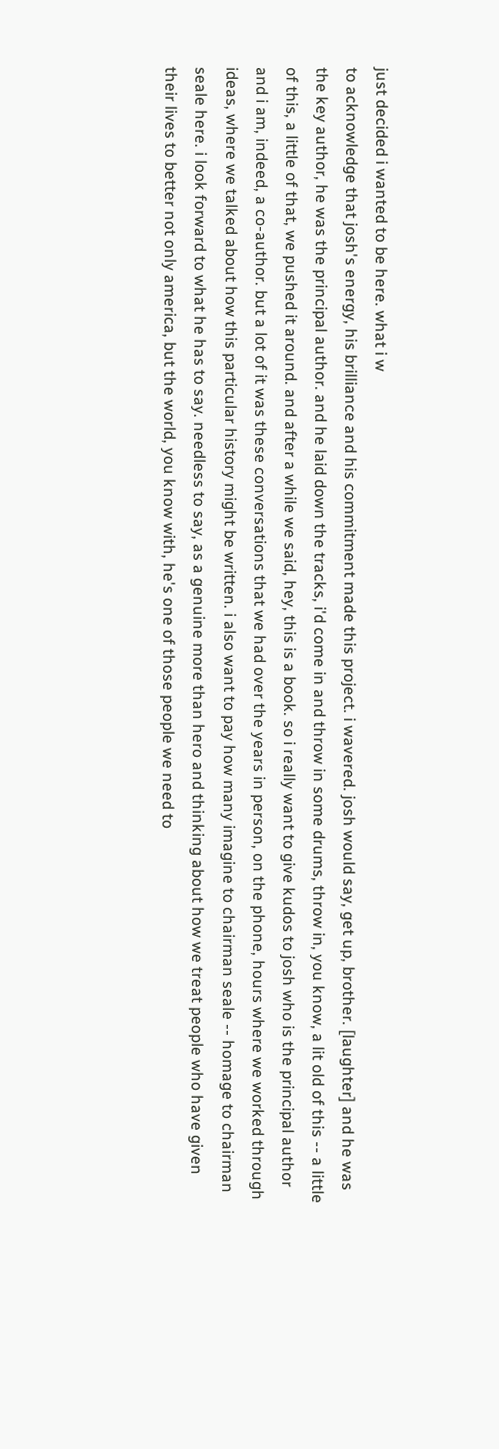just decided i wanted to be here. what i w
to acknowledge that josh's energy, his brilliance and his commitment made this project. i wavered. josh would say, get up, brother. [laughter] and he was the key author, he was the principal author. and he laid down the tracks, i'd come in and throw in some drums, throw in, you know, a lit old of this -- a little of this, a little of that, we pushed it around. and after a while we said, hey, this is a book. so i really want to give kudos to josh who is the principal author and i am, indeed, a co-author. but a lot of it was these conversations that we had over the years in person, on the phone, hours where we worked through ideas, where we talked about how this particular history might be written. i also want to pay how many imagine to chairman seale -- homage to chairman seale here. i look forward to what he has to say. needless to say, as a genuine more than hero and thinking about how we treat people who have given their lives to better not only america, but the world, you know with, he's one of those people we need to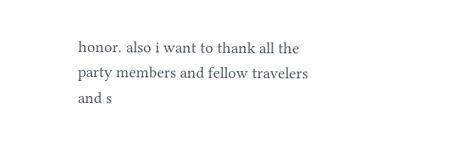honor. also i want to thank all the party members and fellow travelers and s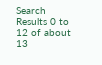Search Results 0 to 12 of about 13